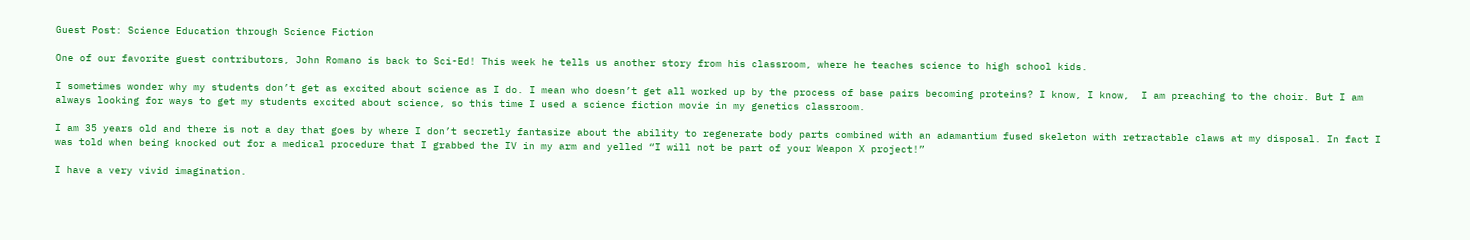Guest Post: Science Education through Science Fiction

One of our favorite guest contributors, John Romano is back to Sci-Ed! This week he tells us another story from his classroom, where he teaches science to high school kids.

I sometimes wonder why my students don’t get as excited about science as I do. I mean who doesn’t get all worked up by the process of base pairs becoming proteins? I know, I know,  I am preaching to the choir. But I am always looking for ways to get my students excited about science, so this time I used a science fiction movie in my genetics classroom.

I am 35 years old and there is not a day that goes by where I don’t secretly fantasize about the ability to regenerate body parts combined with an adamantium fused skeleton with retractable claws at my disposal. In fact I was told when being knocked out for a medical procedure that I grabbed the IV in my arm and yelled “I will not be part of your Weapon X project!”

I have a very vivid imagination.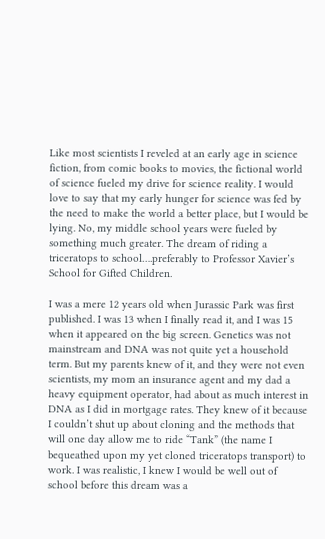Like most scientists I reveled at an early age in science fiction, from comic books to movies, the fictional world of science fueled my drive for science reality. I would love to say that my early hunger for science was fed by the need to make the world a better place, but I would be lying. No, my middle school years were fueled by something much greater. The dream of riding a triceratops to school….preferably to Professor Xavier’s School for Gifted Children.

I was a mere 12 years old when Jurassic Park was first published. I was 13 when I finally read it, and I was 15 when it appeared on the big screen. Genetics was not mainstream and DNA was not quite yet a household term. But my parents knew of it, and they were not even scientists, my mom an insurance agent and my dad a heavy equipment operator, had about as much interest in DNA as I did in mortgage rates. They knew of it because I couldn’t shut up about cloning and the methods that will one day allow me to ride “Tank” (the name I bequeathed upon my yet cloned triceratops transport) to work. I was realistic, I knew I would be well out of school before this dream was a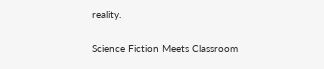reality.

Science Fiction Meets Classroom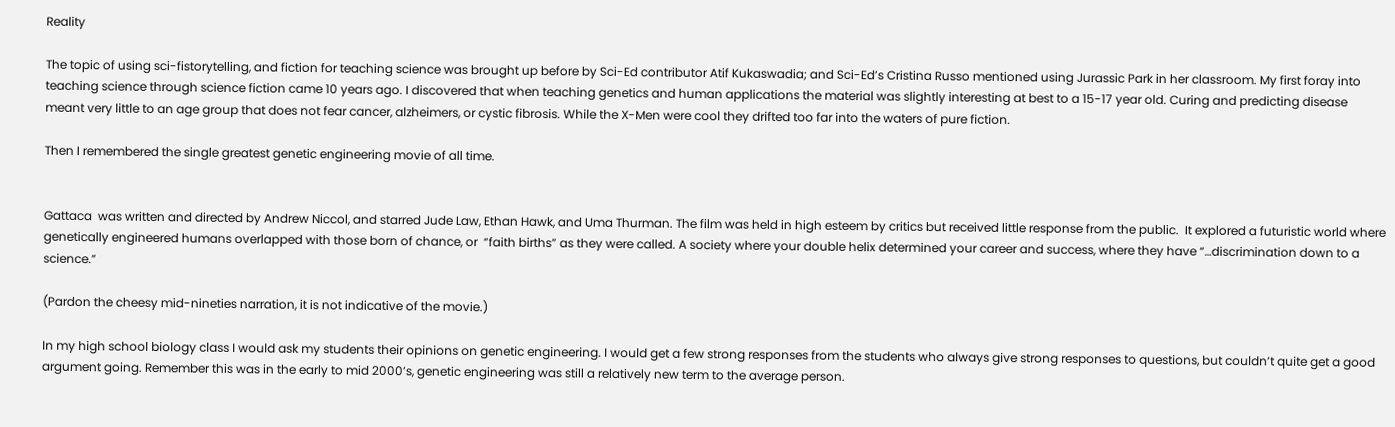Reality

The topic of using sci-fistorytelling, and fiction for teaching science was brought up before by Sci-Ed contributor Atif Kukaswadia; and Sci-Ed’s Cristina Russo mentioned using Jurassic Park in her classroom. My first foray into teaching science through science fiction came 10 years ago. I discovered that when teaching genetics and human applications the material was slightly interesting at best to a 15-17 year old. Curing and predicting disease meant very little to an age group that does not fear cancer, alzheimers, or cystic fibrosis. While the X-Men were cool they drifted too far into the waters of pure fiction.

Then I remembered the single greatest genetic engineering movie of all time.


Gattaca  was written and directed by Andrew Niccol, and starred Jude Law, Ethan Hawk, and Uma Thurman. The film was held in high esteem by critics but received little response from the public.  It explored a futuristic world where genetically engineered humans overlapped with those born of chance, or  “faith births” as they were called. A society where your double helix determined your career and success, where they have “…discrimination down to a science.”

(Pardon the cheesy mid-nineties narration, it is not indicative of the movie.)

In my high school biology class I would ask my students their opinions on genetic engineering. I would get a few strong responses from the students who always give strong responses to questions, but couldn’t quite get a good argument going. Remember this was in the early to mid 2000’s, genetic engineering was still a relatively new term to the average person.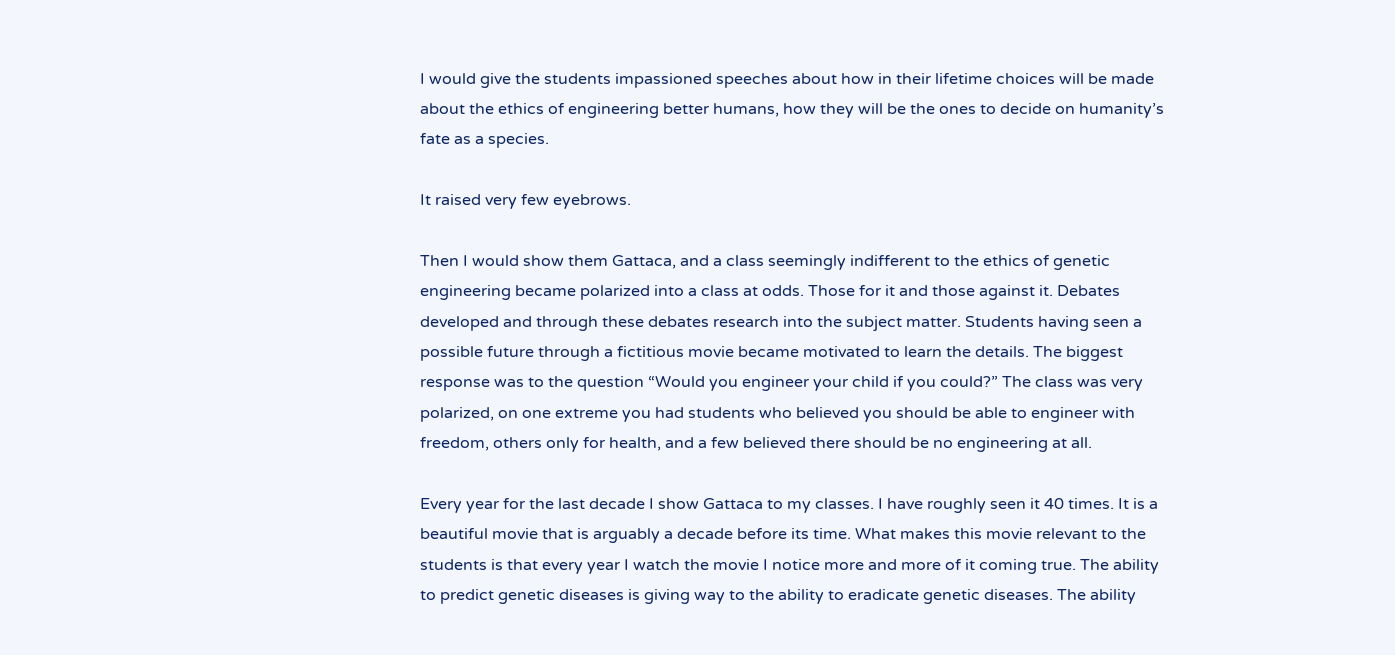I would give the students impassioned speeches about how in their lifetime choices will be made about the ethics of engineering better humans, how they will be the ones to decide on humanity’s fate as a species.

It raised very few eyebrows.

Then I would show them Gattaca, and a class seemingly indifferent to the ethics of genetic engineering became polarized into a class at odds. Those for it and those against it. Debates developed and through these debates research into the subject matter. Students having seen a possible future through a fictitious movie became motivated to learn the details. The biggest response was to the question “Would you engineer your child if you could?” The class was very polarized, on one extreme you had students who believed you should be able to engineer with freedom, others only for health, and a few believed there should be no engineering at all.

Every year for the last decade I show Gattaca to my classes. I have roughly seen it 40 times. It is a beautiful movie that is arguably a decade before its time. What makes this movie relevant to the students is that every year I watch the movie I notice more and more of it coming true. The ability to predict genetic diseases is giving way to the ability to eradicate genetic diseases. The ability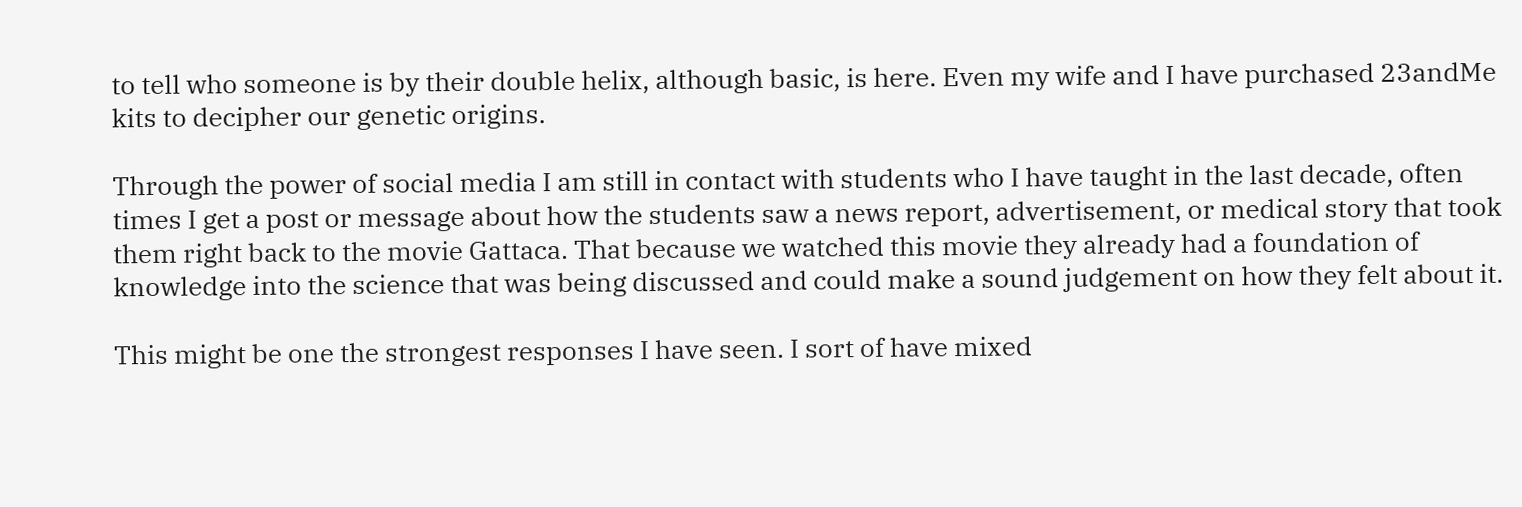to tell who someone is by their double helix, although basic, is here. Even my wife and I have purchased 23andMe kits to decipher our genetic origins.

Through the power of social media I am still in contact with students who I have taught in the last decade, often times I get a post or message about how the students saw a news report, advertisement, or medical story that took them right back to the movie Gattaca. That because we watched this movie they already had a foundation of knowledge into the science that was being discussed and could make a sound judgement on how they felt about it.

This might be one the strongest responses I have seen. I sort of have mixed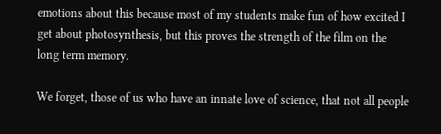emotions about this because most of my students make fun of how excited I get about photosynthesis, but this proves the strength of the film on the long term memory.

We forget, those of us who have an innate love of science, that not all people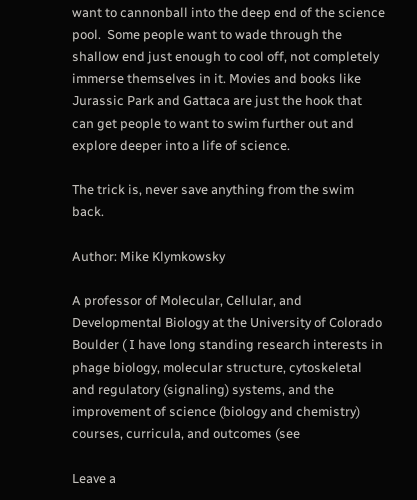want to cannonball into the deep end of the science pool.  Some people want to wade through the shallow end just enough to cool off, not completely immerse themselves in it. Movies and books like Jurassic Park and Gattaca are just the hook that can get people to want to swim further out and explore deeper into a life of science.

The trick is, never save anything from the swim back.

Author: Mike Klymkowsky

A professor of Molecular, Cellular, and Developmental Biology at the University of Colorado Boulder ( I have long standing research interests in phage biology, molecular structure, cytoskeletal and regulatory (signaling) systems, and the improvement of science (biology and chemistry) courses, curricula, and outcomes (see

Leave a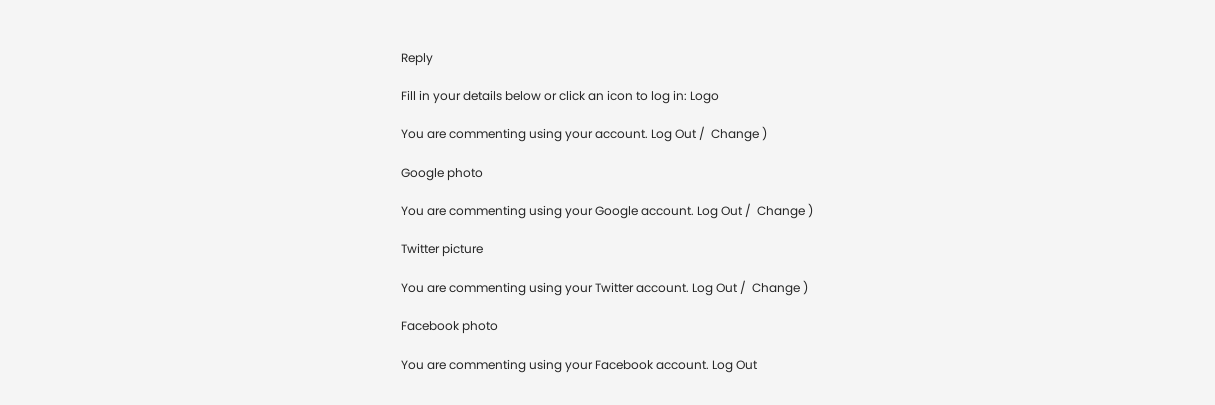Reply

Fill in your details below or click an icon to log in: Logo

You are commenting using your account. Log Out /  Change )

Google photo

You are commenting using your Google account. Log Out /  Change )

Twitter picture

You are commenting using your Twitter account. Log Out /  Change )

Facebook photo

You are commenting using your Facebook account. Log Out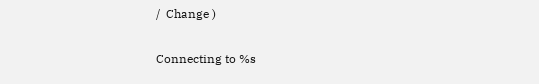/  Change )

Connecting to %s